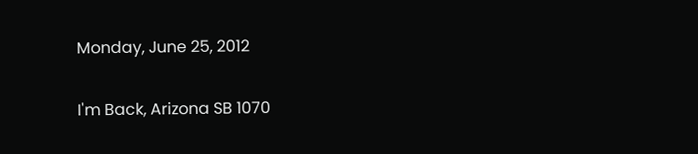Monday, June 25, 2012

I'm Back, Arizona SB 1070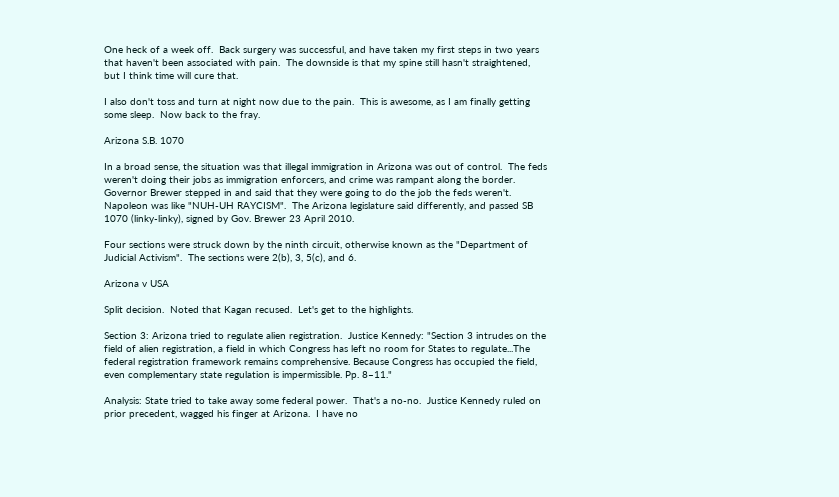One heck of a week off.  Back surgery was successful, and have taken my first steps in two years that haven't been associated with pain.  The downside is that my spine still hasn't straightened, but I think time will cure that.

I also don't toss and turn at night now due to the pain.  This is awesome, as I am finally getting some sleep.  Now back to the fray.

Arizona S.B. 1070

In a broad sense, the situation was that illegal immigration in Arizona was out of control.  The feds weren't doing their jobs as immigration enforcers, and crime was rampant along the border.  Governor Brewer stepped in and said that they were going to do the job the feds weren't.  Napoleon was like "NUH-UH RAYCISM".  The Arizona legislature said differently, and passed SB 1070 (linky-linky), signed by Gov. Brewer 23 April 2010.

Four sections were struck down by the ninth circuit, otherwise known as the "Department of Judicial Activism".  The sections were 2(b), 3, 5(c), and 6.

Arizona v USA

Split decision.  Noted that Kagan recused.  Let's get to the highlights.

Section 3: Arizona tried to regulate alien registration.  Justice Kennedy: "Section 3 intrudes on the field of alien registration, a field in which Congress has left no room for States to regulate...The federal registration framework remains comprehensive. Because Congress has occupied the field, even complementary state regulation is impermissible. Pp. 8–11."

Analysis: State tried to take away some federal power.  That's a no-no.  Justice Kennedy ruled on prior precedent, wagged his finger at Arizona.  I have no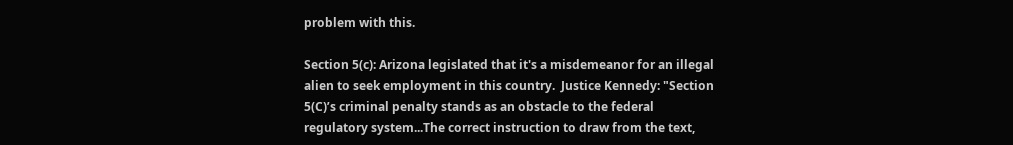problem with this.

Section 5(c): Arizona legislated that it's a misdemeanor for an illegal alien to seek employment in this country.  Justice Kennedy: "Section 5(C)’s criminal penalty stands as an obstacle to the federal regulatory system...The correct instruction to draw from the text,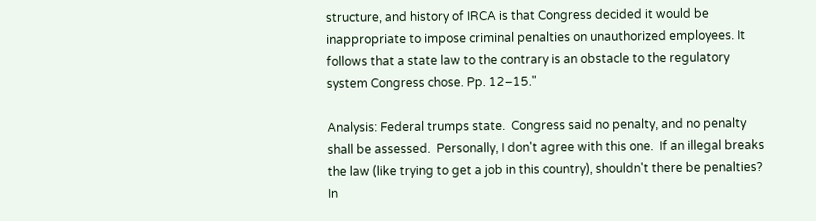structure, and history of IRCA is that Congress decided it would be inappropriate to impose criminal penalties on unauthorized employees. It follows that a state law to the contrary is an obstacle to the regulatory system Congress chose. Pp. 12–15."

Analysis: Federal trumps state.  Congress said no penalty, and no penalty shall be assessed.  Personally, I don't agree with this one.  If an illegal breaks the law (like trying to get a job in this country), shouldn't there be penalties?  In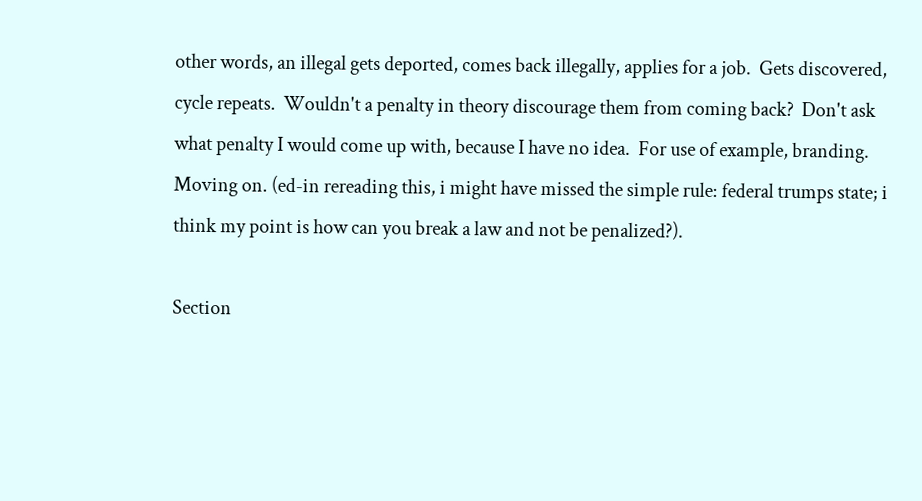other words, an illegal gets deported, comes back illegally, applies for a job.  Gets discovered, cycle repeats.  Wouldn't a penalty in theory discourage them from coming back?  Don't ask what penalty I would come up with, because I have no idea.  For use of example, branding.  Moving on. (ed-in rereading this, i might have missed the simple rule: federal trumps state; i think my point is how can you break a law and not be penalized?).

Section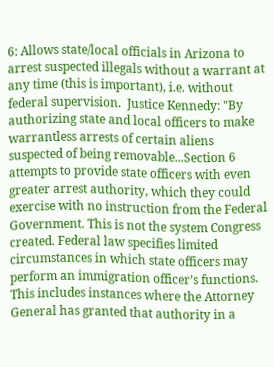6: Allows state/local officials in Arizona to arrest suspected illegals without a warrant at any time (this is important), i.e. without federal supervision.  Justice Kennedy: "By authorizing state and local officers to make warrantless arrests of certain aliens suspected of being removable...Section 6 attempts to provide state officers with even greater arrest authority, which they could exercise with no instruction from the Federal Government. This is not the system Congress created. Federal law specifies limited circumstances in which state officers may perform an immigration officer’s functions. This includes instances where the Attorney General has granted that authority in a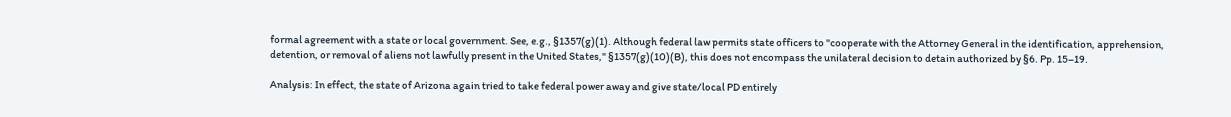formal agreement with a state or local government. See, e.g., §1357(g)(1). Although federal law permits state officers to "cooperate with the Attorney General in the identification, apprehension, detention, or removal of aliens not lawfully present in the United States," §1357(g)(10)(B), this does not encompass the unilateral decision to detain authorized by §6. Pp. 15–19.

Analysis: In effect, the state of Arizona again tried to take federal power away and give state/local PD entirely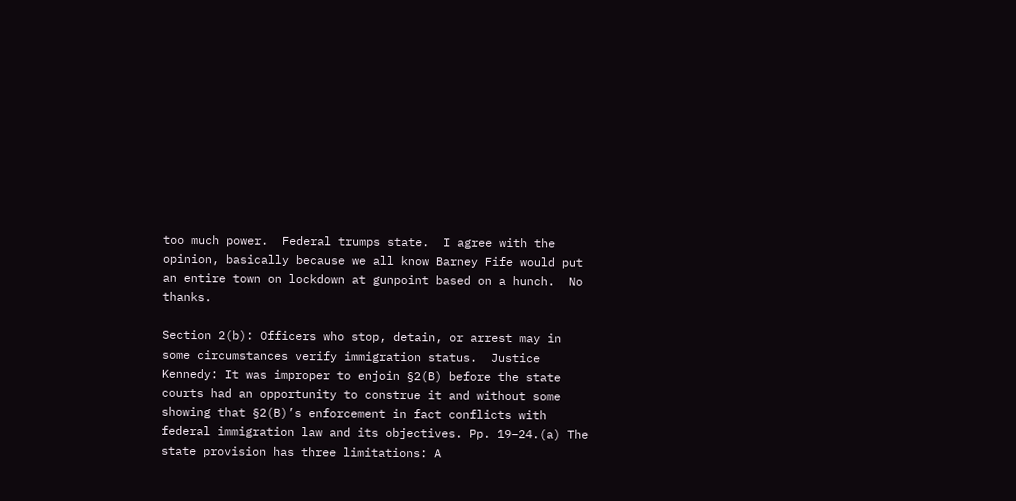too much power.  Federal trumps state.  I agree with the opinion, basically because we all know Barney Fife would put an entire town on lockdown at gunpoint based on a hunch.  No thanks.

Section 2(b): Officers who stop, detain, or arrest may in some circumstances verify immigration status.  Justice Kennedy: It was improper to enjoin §2(B) before the state courts had an opportunity to construe it and without some showing that §2(B)’s enforcement in fact conflicts with federal immigration law and its objectives. Pp. 19–24.(a) The state provision has three limitations: A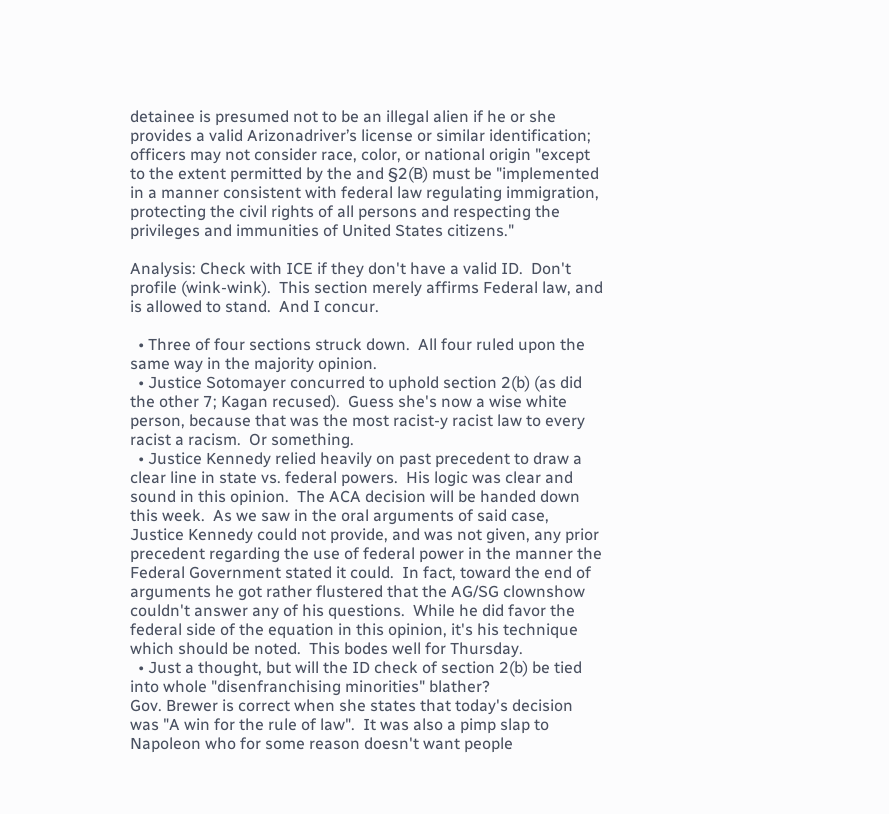detainee is presumed not to be an illegal alien if he or she provides a valid Arizonadriver’s license or similar identification; officers may not consider race, color, or national origin "except to the extent permitted by the and §2(B) must be "implemented in a manner consistent with federal law regulating immigration, protecting the civil rights of all persons and respecting the privileges and immunities of United States citizens."

Analysis: Check with ICE if they don't have a valid ID.  Don't profile (wink-wink).  This section merely affirms Federal law, and is allowed to stand.  And I concur.

  • Three of four sections struck down.  All four ruled upon the same way in the majority opinion.
  • Justice Sotomayer concurred to uphold section 2(b) (as did the other 7; Kagan recused).  Guess she's now a wise white person, because that was the most racist-y racist law to every racist a racism.  Or something.
  • Justice Kennedy relied heavily on past precedent to draw a clear line in state vs. federal powers.  His logic was clear and sound in this opinion.  The ACA decision will be handed down this week.  As we saw in the oral arguments of said case, Justice Kennedy could not provide, and was not given, any prior precedent regarding the use of federal power in the manner the Federal Government stated it could.  In fact, toward the end of arguments he got rather flustered that the AG/SG clownshow couldn't answer any of his questions.  While he did favor the federal side of the equation in this opinion, it's his technique which should be noted.  This bodes well for Thursday.
  • Just a thought, but will the ID check of section 2(b) be tied into whole "disenfranchising minorities" blather?
Gov. Brewer is correct when she states that today's decision was "A win for the rule of law".  It was also a pimp slap to Napoleon who for some reason doesn't want people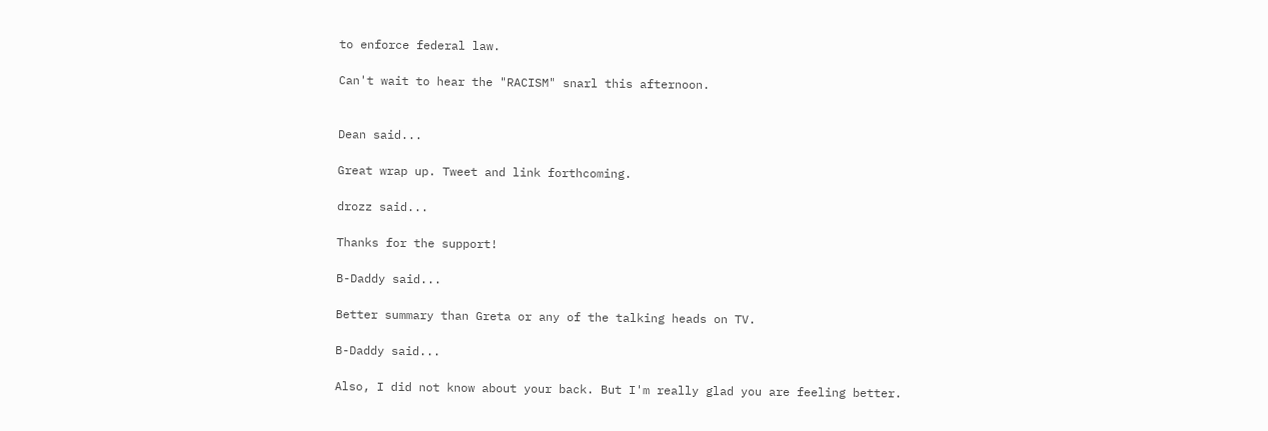to enforce federal law.

Can't wait to hear the "RACISM" snarl this afternoon.


Dean said...

Great wrap up. Tweet and link forthcoming.

drozz said...

Thanks for the support!

B-Daddy said...

Better summary than Greta or any of the talking heads on TV.

B-Daddy said...

Also, I did not know about your back. But I'm really glad you are feeling better.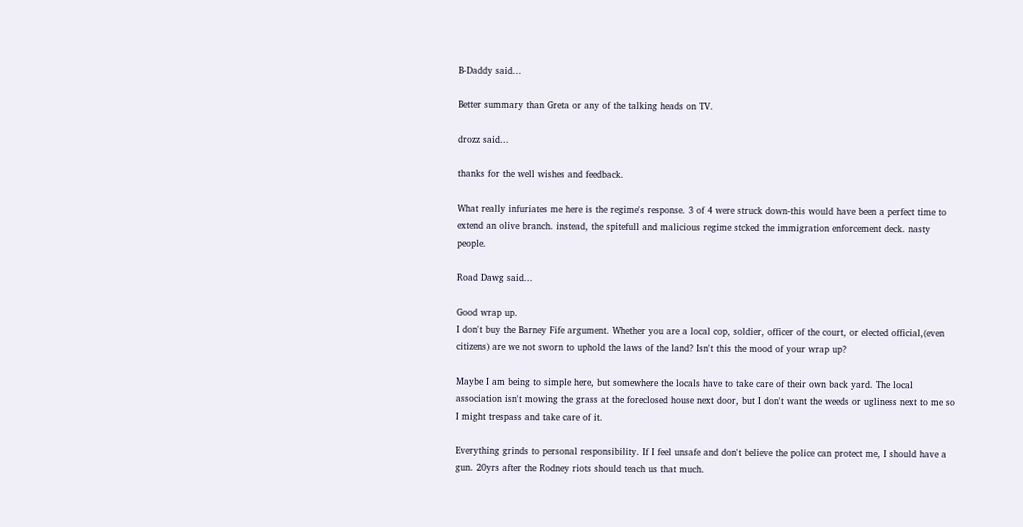B-Daddy said...

Better summary than Greta or any of the talking heads on TV.

drozz said...

thanks for the well wishes and feedback.

What really infuriates me here is the regime's response. 3 of 4 were struck down-this would have been a perfect time to extend an olive branch. instead, the spitefull and malicious regime stcked the immigration enforcement deck. nasty people.

Road Dawg said...

Good wrap up.
I don't buy the Barney Fife argument. Whether you are a local cop, soldier, officer of the court, or elected official,(even citizens) are we not sworn to uphold the laws of the land? Isn't this the mood of your wrap up?

Maybe I am being to simple here, but somewhere the locals have to take care of their own back yard. The local association isn't mowing the grass at the foreclosed house next door, but I don't want the weeds or ugliness next to me so I might trespass and take care of it.

Everything grinds to personal responsibility. If I feel unsafe and don't believe the police can protect me, I should have a gun. 20yrs after the Rodney riots should teach us that much.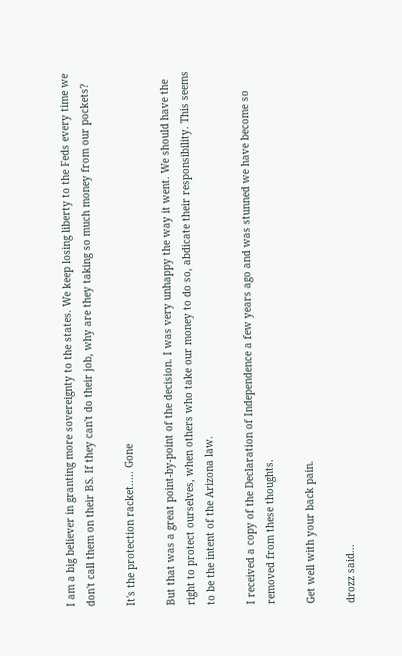I am a big believer in granting more sovereignty to the states. We keep losing liberty to the Feds every time we don't call them on their BS. If they can't do their job, why are they taking so much money from our pockets?

It's the protection racket..... Gone

But that was a great point-by-point of the decision. I was very unhappy the way it went. We should have the right to protect ourselves, when others who take our money to do so, abdicate their responsibility. This seems to be the intent of the Arizona law.

I received a copy of the Declaration of Independence a few years ago and was stunned we have become so removed from these thoughts.

Get well with your back pain.

drozz said...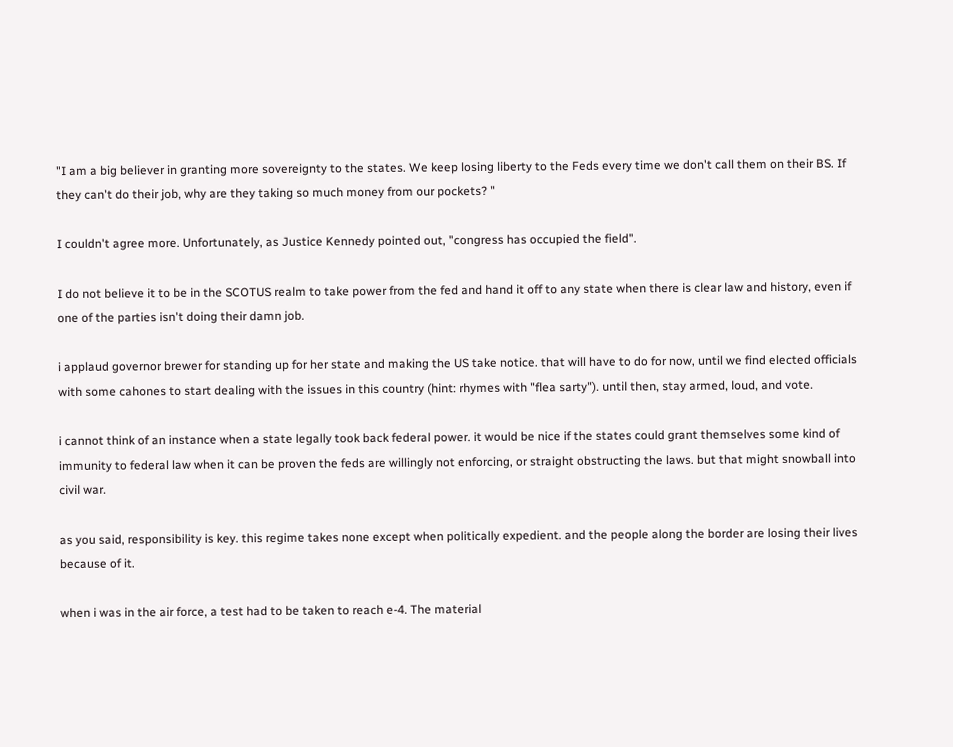"I am a big believer in granting more sovereignty to the states. We keep losing liberty to the Feds every time we don't call them on their BS. If they can't do their job, why are they taking so much money from our pockets? "

I couldn't agree more. Unfortunately, as Justice Kennedy pointed out, "congress has occupied the field".

I do not believe it to be in the SCOTUS realm to take power from the fed and hand it off to any state when there is clear law and history, even if one of the parties isn't doing their damn job.

i applaud governor brewer for standing up for her state and making the US take notice. that will have to do for now, until we find elected officials with some cahones to start dealing with the issues in this country (hint: rhymes with "flea sarty"). until then, stay armed, loud, and vote.

i cannot think of an instance when a state legally took back federal power. it would be nice if the states could grant themselves some kind of immunity to federal law when it can be proven the feds are willingly not enforcing, or straight obstructing the laws. but that might snowball into civil war.

as you said, responsibility is key. this regime takes none except when politically expedient. and the people along the border are losing their lives because of it.

when i was in the air force, a test had to be taken to reach e-4. The material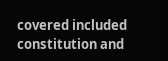covered included constitution and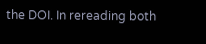the DOI. In rereading both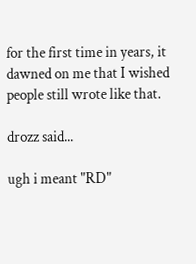for the first time in years, it dawned on me that I wished people still wrote like that.

drozz said...

ugh i meant "RD"